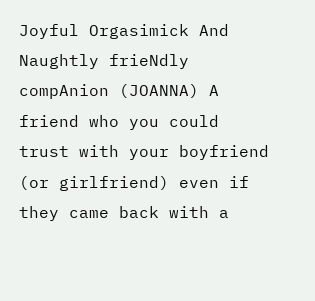Joyful Orgasimick And Naughtly frieNdly compAnion (JOANNA) A friend who you could trust with your boyfriend (or girlfriend) even if they came back with a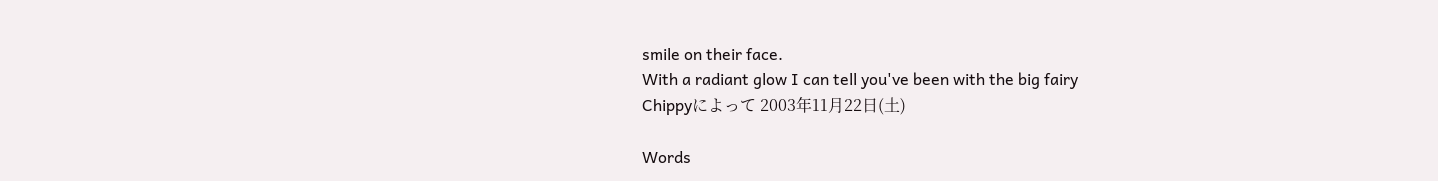smile on their face.
With a radiant glow I can tell you've been with the big fairy
Chippyによって 2003年11月22日(土)

Words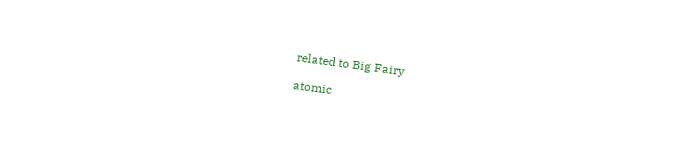related to Big Fairy

atomic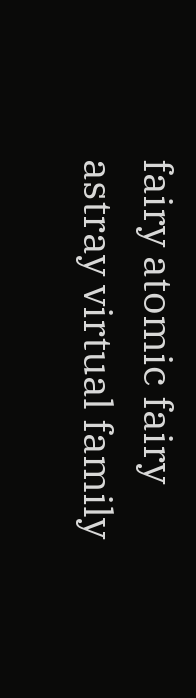fairy atomic fairy astray virtual family